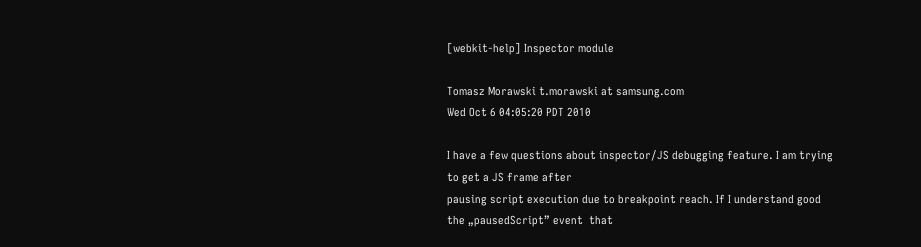[webkit-help] Inspector module

Tomasz Morawski t.morawski at samsung.com
Wed Oct 6 04:05:20 PDT 2010

I have a few questions about inspector/JS debugging feature. I am trying
to get a JS frame after
pausing script execution due to breakpoint reach. If I understand good
the „pausedScript” event  that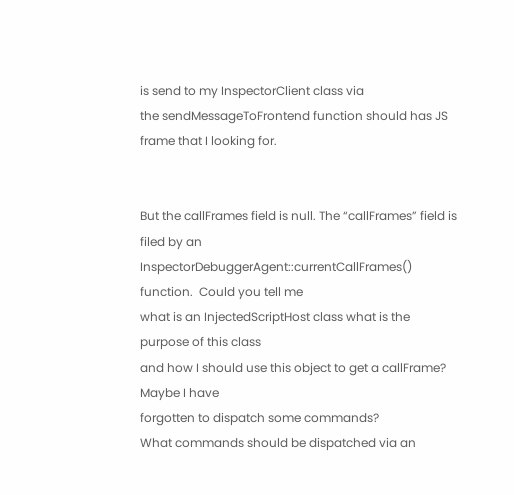is send to my InspectorClient class via
the sendMessageToFrontend function should has JS frame that I looking for.


But the callFrames field is null. The “callFrames” field is filed by an
InspectorDebuggerAgent::currentCallFrames() function.  Could you tell me
what is an InjectedScriptHost class what is the purpose of this class
and how I should use this object to get a callFrame? Maybe I have
forgotten to dispatch some commands?
What commands should be dispatched via an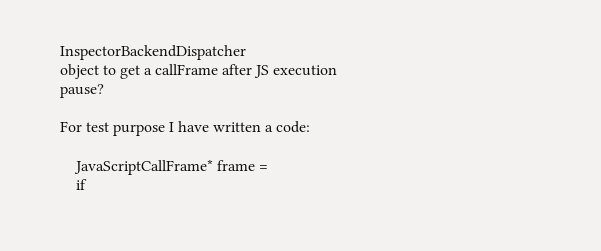InspectorBackendDispatcher
object to get a callFrame after JS execution pause?

For test purpose I have written a code:

    JavaScriptCallFrame* frame =
    if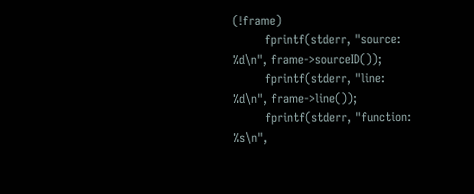(!frame)
        fprintf(stderr, "source: %d\n", frame->sourceID());
        fprintf(stderr, "line:   %d\n", frame->line());
        fprintf(stderr, "function:   %s\n",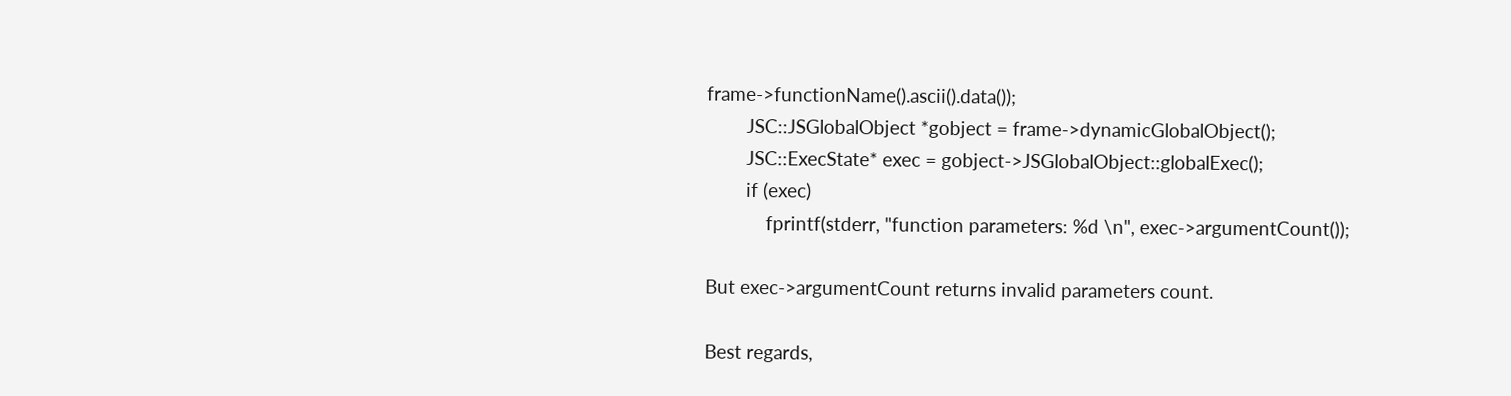frame->functionName().ascii().data());
        JSC::JSGlobalObject *gobject = frame->dynamicGlobalObject();
        JSC::ExecState* exec = gobject->JSGlobalObject::globalExec();
        if (exec)
            fprintf(stderr, "function parameters: %d \n", exec->argumentCount());

But exec->argumentCount returns invalid parameters count.

Best regards,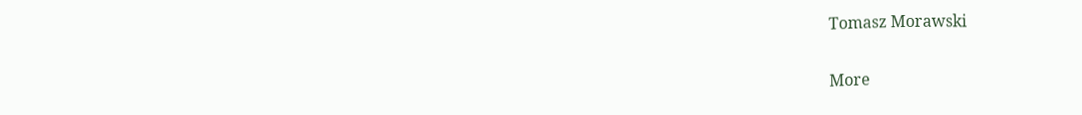Tomasz Morawski

More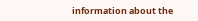information about the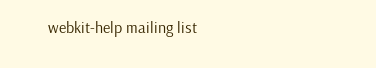webkit-help mailing list